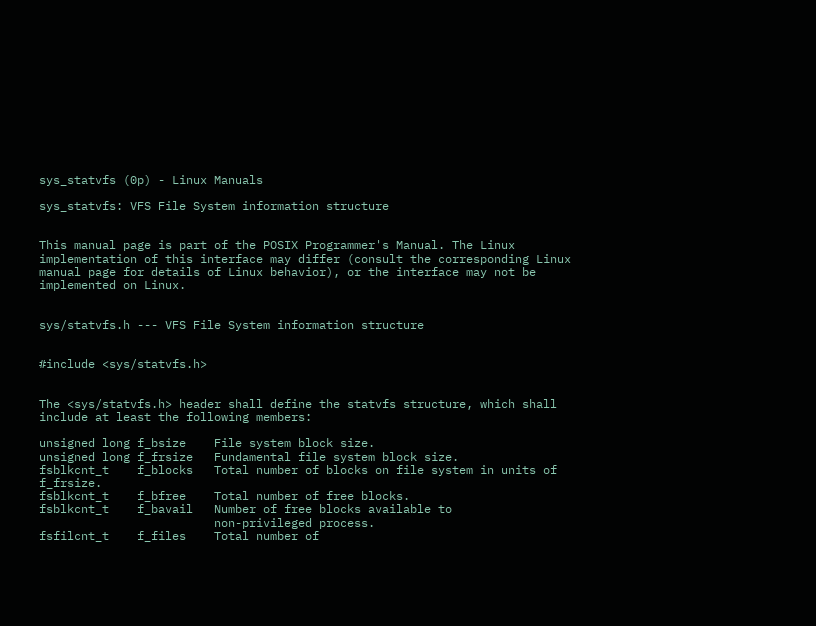sys_statvfs (0p) - Linux Manuals

sys_statvfs: VFS File System information structure


This manual page is part of the POSIX Programmer's Manual. The Linux implementation of this interface may differ (consult the corresponding Linux manual page for details of Linux behavior), or the interface may not be implemented on Linux.


sys/statvfs.h --- VFS File System information structure


#include <sys/statvfs.h>


The <sys/statvfs.h> header shall define the statvfs structure, which shall include at least the following members:

unsigned long f_bsize    File system block size.
unsigned long f_frsize   Fundamental file system block size.
fsblkcnt_t    f_blocks   Total number of blocks on file system in units of f_frsize.
fsblkcnt_t    f_bfree    Total number of free blocks.
fsblkcnt_t    f_bavail   Number of free blocks available to
                         non-privileged process.
fsfilcnt_t    f_files    Total number of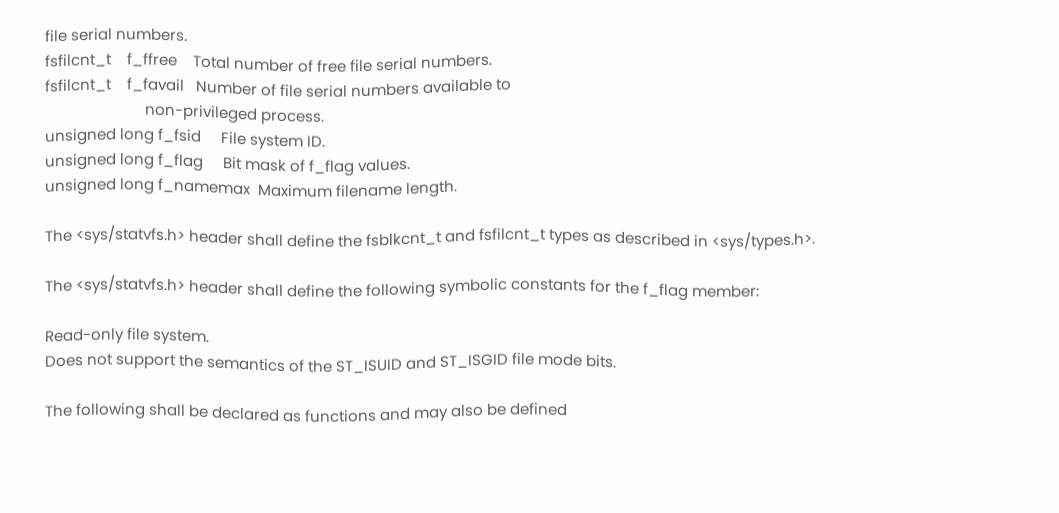file serial numbers.
fsfilcnt_t    f_ffree    Total number of free file serial numbers.
fsfilcnt_t    f_favail   Number of file serial numbers available to
                         non-privileged process.
unsigned long f_fsid     File system ID.
unsigned long f_flag     Bit mask of f_flag values.
unsigned long f_namemax  Maximum filename length.

The <sys/statvfs.h> header shall define the fsblkcnt_t and fsfilcnt_t types as described in <sys/types.h>.

The <sys/statvfs.h> header shall define the following symbolic constants for the f_flag member:

Read-only file system.
Does not support the semantics of the ST_ISUID and ST_ISGID file mode bits.

The following shall be declared as functions and may also be defined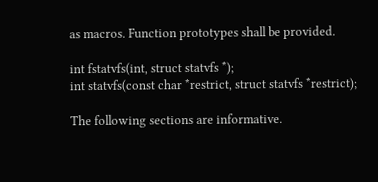as macros. Function prototypes shall be provided.

int fstatvfs(int, struct statvfs *);
int statvfs(const char *restrict, struct statvfs *restrict);

The following sections are informative.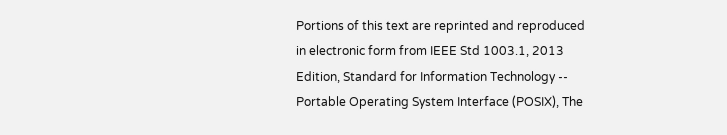Portions of this text are reprinted and reproduced in electronic form from IEEE Std 1003.1, 2013 Edition, Standard for Information Technology -- Portable Operating System Interface (POSIX), The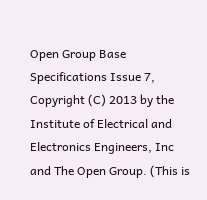Open Group Base Specifications Issue 7, Copyright (C) 2013 by the Institute of Electrical and Electronics Engineers, Inc and The Open Group. (This is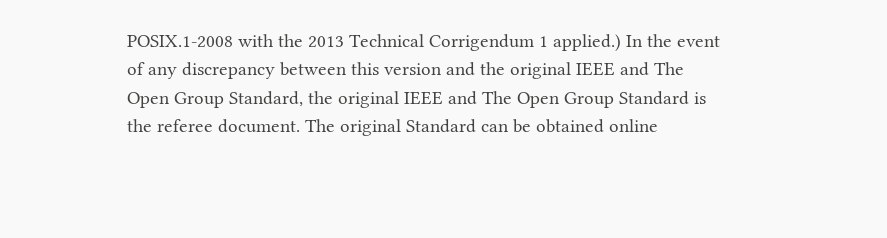POSIX.1-2008 with the 2013 Technical Corrigendum 1 applied.) In the event of any discrepancy between this version and the original IEEE and The Open Group Standard, the original IEEE and The Open Group Standard is the referee document. The original Standard can be obtained online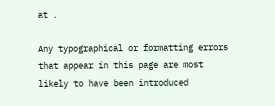at .

Any typographical or formatting errors that appear in this page are most likely to have been introduced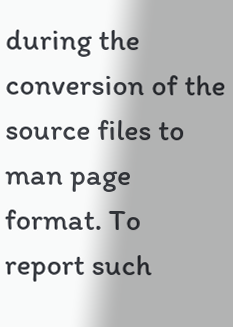during the conversion of the source files to man page format. To report such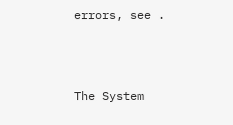errors, see .



The System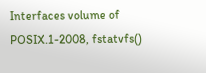Interfaces volume of POSIX.1-2008, fstatvfs()